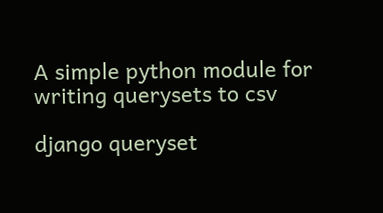A simple python module for writing querysets to csv

django queryset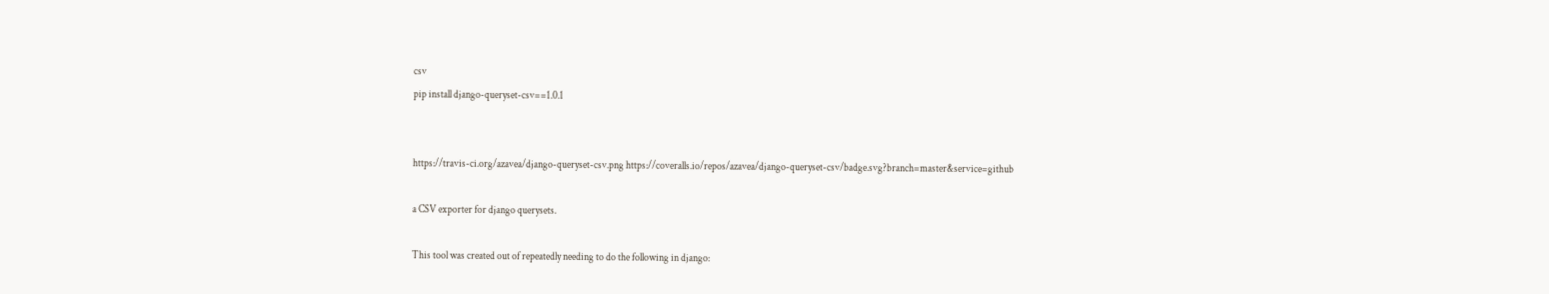csv
pip install django-queryset-csv==1.0.1


https://travis-ci.org/azavea/django-queryset-csv.png https://coveralls.io/repos/azavea/django-queryset-csv/badge.svg?branch=master&service=github

a CSV exporter for django querysets.

This tool was created out of repeatedly needing to do the following in django: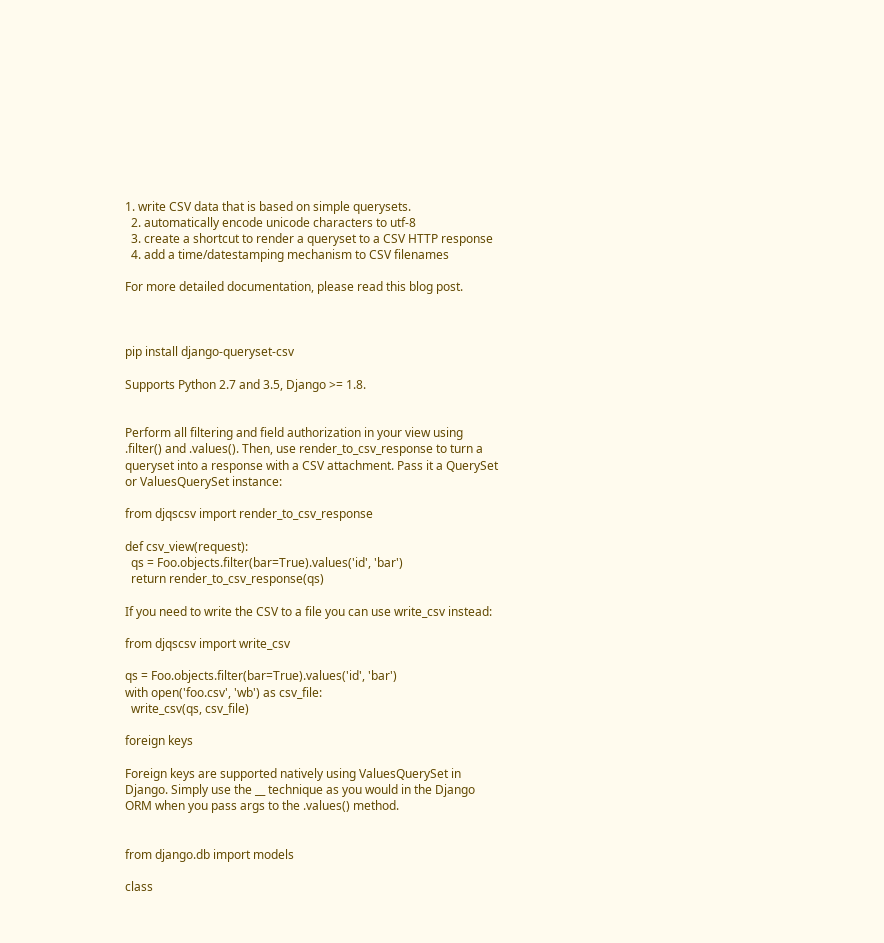1. write CSV data that is based on simple querysets.
  2. automatically encode unicode characters to utf-8
  3. create a shortcut to render a queryset to a CSV HTTP response
  4. add a time/datestamping mechanism to CSV filenames

For more detailed documentation, please read this blog post.



pip install django-queryset-csv

Supports Python 2.7 and 3.5, Django >= 1.8.


Perform all filtering and field authorization in your view using .filter() and .values(). Then, use render_to_csv_response to turn a queryset into a response with a CSV attachment. Pass it a QuerySet or ValuesQuerySet instance:

from djqscsv import render_to_csv_response

def csv_view(request):
  qs = Foo.objects.filter(bar=True).values('id', 'bar')
  return render_to_csv_response(qs)

If you need to write the CSV to a file you can use write_csv instead:

from djqscsv import write_csv

qs = Foo.objects.filter(bar=True).values('id', 'bar')
with open('foo.csv', 'wb') as csv_file:
  write_csv(qs, csv_file)

foreign keys

Foreign keys are supported natively using ValuesQuerySet in Django. Simply use the __ technique as you would in the Django ORM when you pass args to the .values() method.


from django.db import models

class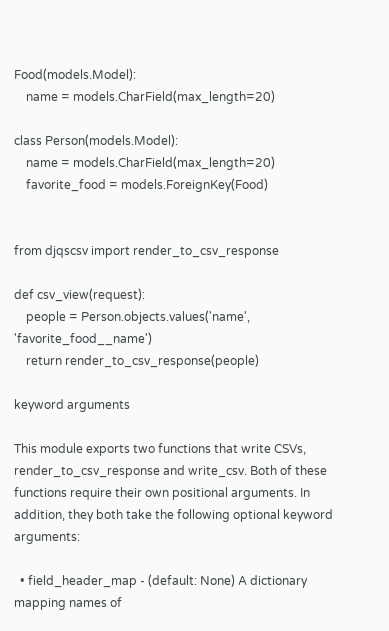Food(models.Model):
    name = models.CharField(max_length=20)

class Person(models.Model):
    name = models.CharField(max_length=20)
    favorite_food = models.ForeignKey(Food)


from djqscsv import render_to_csv_response

def csv_view(request):
    people = Person.objects.values('name', 'favorite_food__name')
    return render_to_csv_response(people)

keyword arguments

This module exports two functions that write CSVs, render_to_csv_response and write_csv. Both of these functions require their own positional arguments. In addition, they both take the following optional keyword arguments:

  • field_header_map - (default: None) A dictionary mapping names of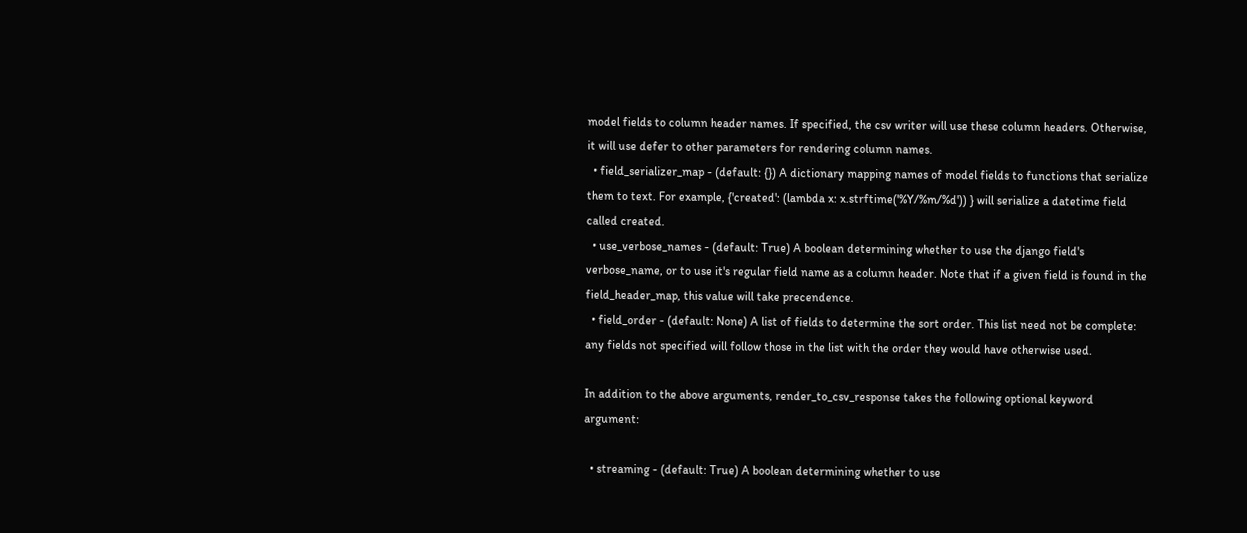model fields to column header names. If specified, the csv writer will use these column headers. Otherwise, it will use defer to other parameters for rendering column names.
  • field_serializer_map - (default: {}) A dictionary mapping names of model fields to functions that serialize them to text. For example, {'created': (lambda x: x.strftime('%Y/%m/%d')) } will serialize a datetime field called created.
  • use_verbose_names - (default: True) A boolean determining whether to use the django field's verbose_name, or to use it's regular field name as a column header. Note that if a given field is found in the field_header_map, this value will take precendence.
  • field_order - (default: None) A list of fields to determine the sort order. This list need not be complete: any fields not specified will follow those in the list with the order they would have otherwise used.

In addition to the above arguments, render_to_csv_response takes the following optional keyword argument:

  • streaming - (default: True) A boolean determining whether to use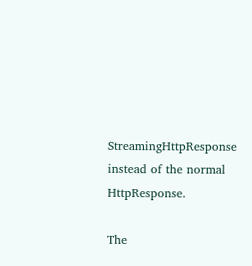StreamingHttpResponse instead of the normal HttpResponse.

The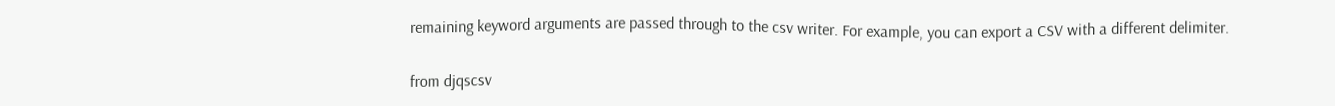remaining keyword arguments are passed through to the csv writer. For example, you can export a CSV with a different delimiter.


from djqscsv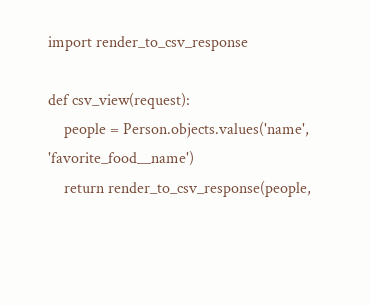import render_to_csv_response

def csv_view(request):
    people = Person.objects.values('name', 'favorite_food__name')
    return render_to_csv_response(people,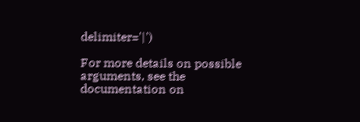delimiter='|')

For more details on possible arguments, see the documentation on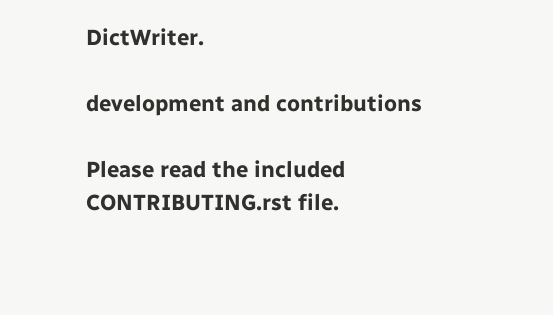DictWriter.

development and contributions

Please read the included CONTRIBUTING.rst file.